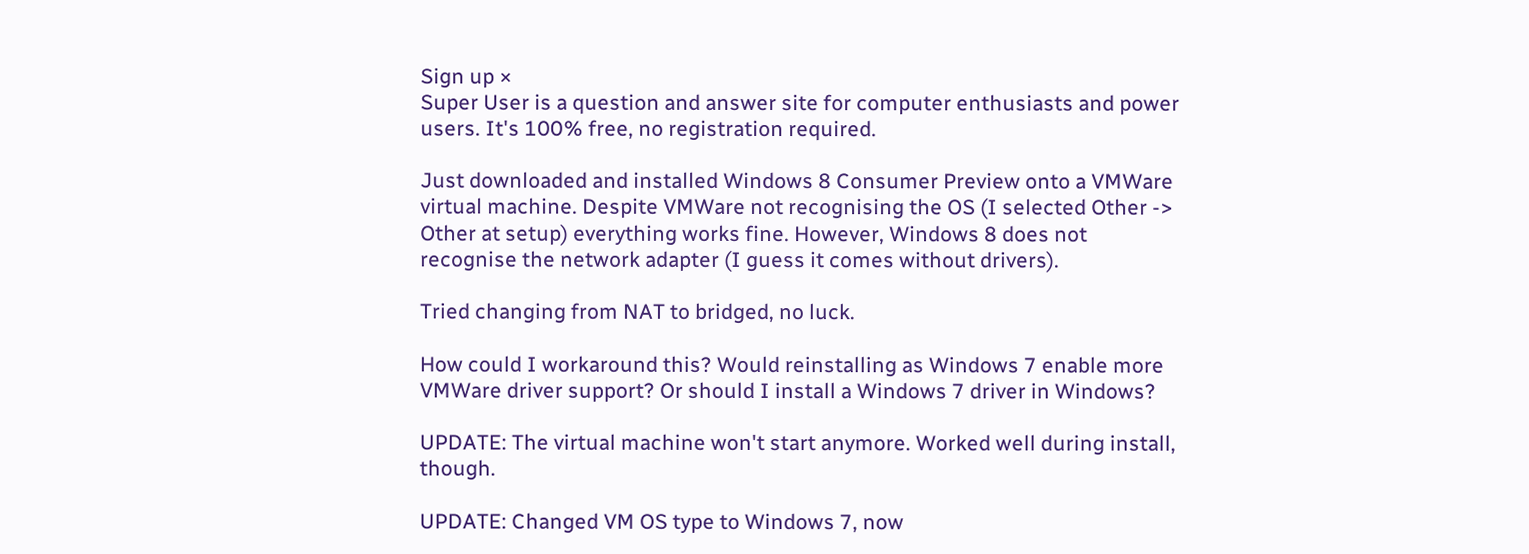Sign up ×
Super User is a question and answer site for computer enthusiasts and power users. It's 100% free, no registration required.

Just downloaded and installed Windows 8 Consumer Preview onto a VMWare virtual machine. Despite VMWare not recognising the OS (I selected Other -> Other at setup) everything works fine. However, Windows 8 does not recognise the network adapter (I guess it comes without drivers).

Tried changing from NAT to bridged, no luck.

How could I workaround this? Would reinstalling as Windows 7 enable more VMWare driver support? Or should I install a Windows 7 driver in Windows?

UPDATE: The virtual machine won't start anymore. Worked well during install, though.

UPDATE: Changed VM OS type to Windows 7, now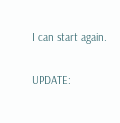I can start again.

UPDATE: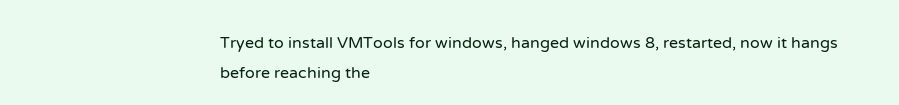Tryed to install VMTools for windows, hanged windows 8, restarted, now it hangs before reaching the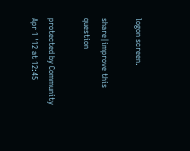logon screen.

share|improve this question

protected by Community Apr 1 '12 at 12:45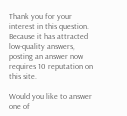Thank you for your interest in this question. Because it has attracted low-quality answers, posting an answer now requires 10 reputation on this site.

Would you like to answer one of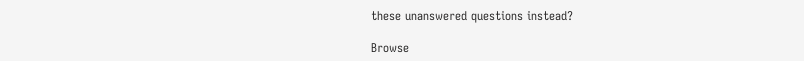these unanswered questions instead?

Browse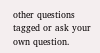other questions tagged or ask your own question.